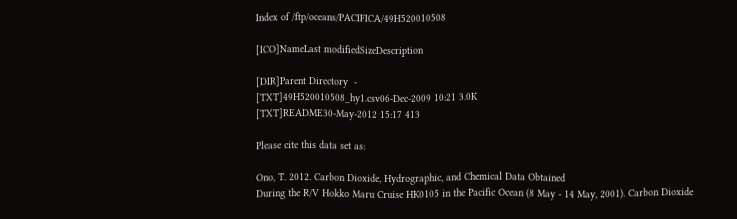Index of /ftp/oceans/PACIFICA/49H520010508

[ICO]NameLast modifiedSizeDescription

[DIR]Parent Directory  -
[TXT]49H520010508_hy1.csv06-Dec-2009 10:21 3.0K
[TXT]README30-May-2012 15:17 413

Please cite this data set as:

Ono, T. 2012. Carbon Dioxide, Hydrographic, and Chemical Data Obtained
During the R/V Hokko Maru Cruise HK0105 in the Pacific Ocean (8 May - 14 May, 2001). Carbon Dioxide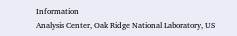Information
Analysis Center, Oak Ridge National Laboratory, US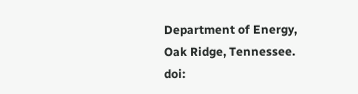Department of Energy, Oak Ridge, Tennessee.
doi: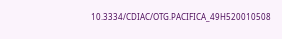10.3334/CDIAC/OTG.PACIFICA_49H520010508